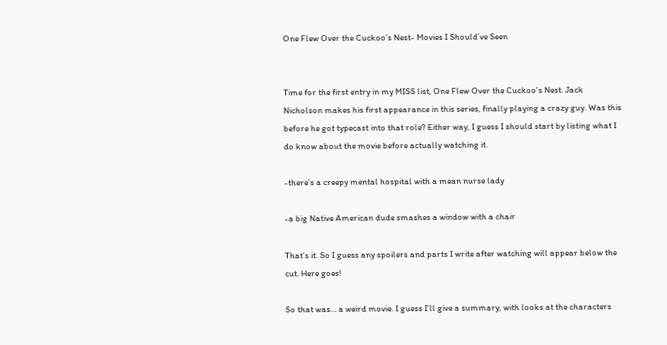One Flew Over the Cuckoo’s Nest- Movies I Should’ve Seen


Time for the first entry in my MISS list, One Flew Over the Cuckoo’s Nest. Jack Nicholson makes his first appearance in this series, finally playing a crazy guy. Was this before he got typecast into that role? Either way, I guess I should start by listing what I do know about the movie before actually watching it.

-there’s a creepy mental hospital with a mean nurse lady

-a big Native American dude smashes a window with a chair

That’s it. So I guess any spoilers and parts I write after watching will appear below the cut. Here goes!

So that was… a weird movie. I guess I’ll give a summary, with looks at the characters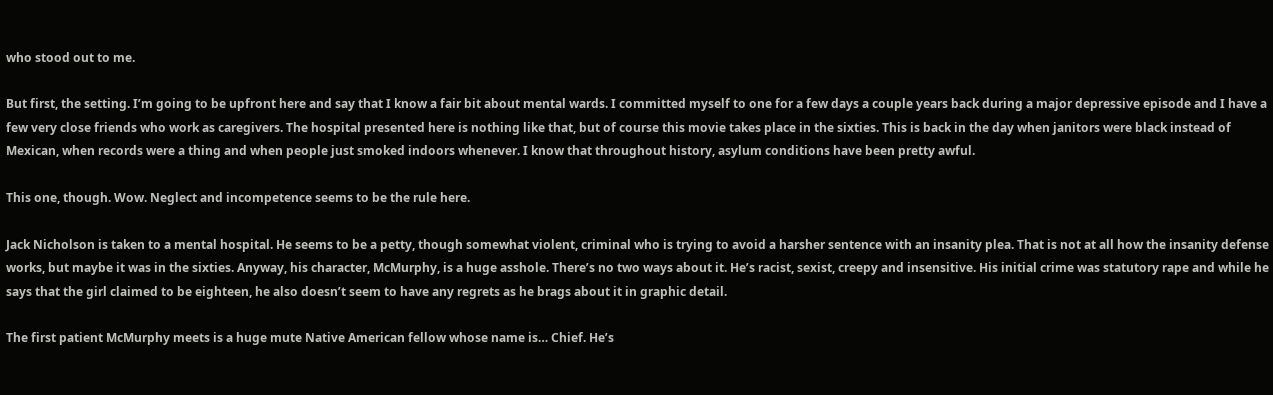who stood out to me.

But first, the setting. I’m going to be upfront here and say that I know a fair bit about mental wards. I committed myself to one for a few days a couple years back during a major depressive episode and I have a few very close friends who work as caregivers. The hospital presented here is nothing like that, but of course this movie takes place in the sixties. This is back in the day when janitors were black instead of Mexican, when records were a thing and when people just smoked indoors whenever. I know that throughout history, asylum conditions have been pretty awful.

This one, though. Wow. Neglect and incompetence seems to be the rule here.

Jack Nicholson is taken to a mental hospital. He seems to be a petty, though somewhat violent, criminal who is trying to avoid a harsher sentence with an insanity plea. That is not at all how the insanity defense works, but maybe it was in the sixties. Anyway, his character, McMurphy, is a huge asshole. There’s no two ways about it. He’s racist, sexist, creepy and insensitive. His initial crime was statutory rape and while he says that the girl claimed to be eighteen, he also doesn’t seem to have any regrets as he brags about it in graphic detail.

The first patient McMurphy meets is a huge mute Native American fellow whose name is… Chief. He’s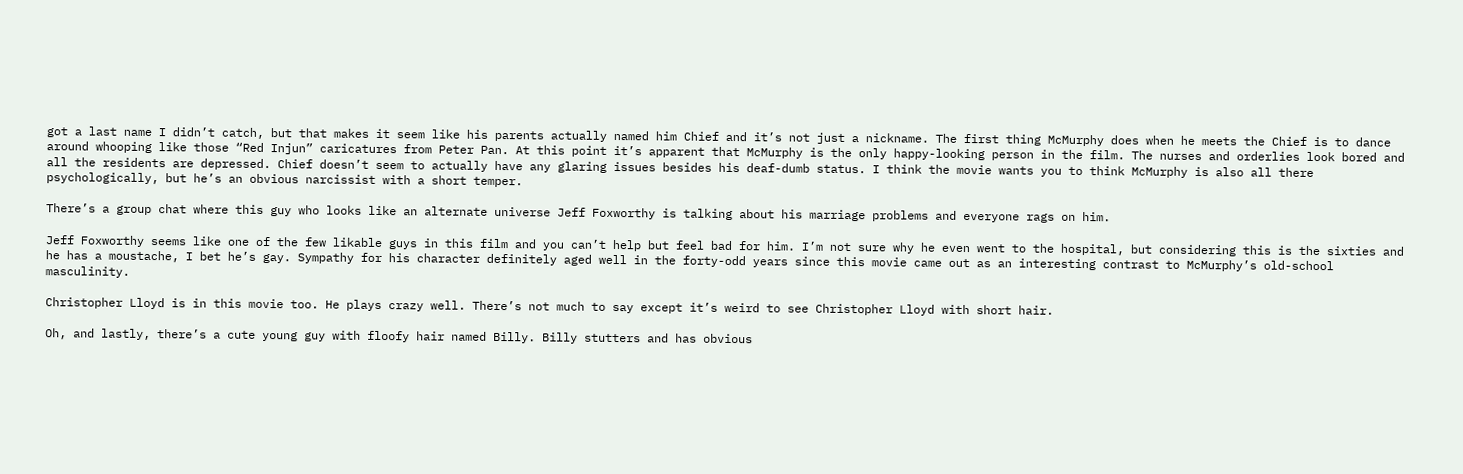got a last name I didn’t catch, but that makes it seem like his parents actually named him Chief and it’s not just a nickname. The first thing McMurphy does when he meets the Chief is to dance around whooping like those “Red Injun” caricatures from Peter Pan. At this point it’s apparent that McMurphy is the only happy-looking person in the film. The nurses and orderlies look bored and all the residents are depressed. Chief doesn’t seem to actually have any glaring issues besides his deaf-dumb status. I think the movie wants you to think McMurphy is also all there psychologically, but he’s an obvious narcissist with a short temper.

There’s a group chat where this guy who looks like an alternate universe Jeff Foxworthy is talking about his marriage problems and everyone rags on him.

Jeff Foxworthy seems like one of the few likable guys in this film and you can’t help but feel bad for him. I’m not sure why he even went to the hospital, but considering this is the sixties and he has a moustache, I bet he’s gay. Sympathy for his character definitely aged well in the forty-odd years since this movie came out as an interesting contrast to McMurphy’s old-school masculinity.

Christopher Lloyd is in this movie too. He plays crazy well. There’s not much to say except it’s weird to see Christopher Lloyd with short hair.

Oh, and lastly, there’s a cute young guy with floofy hair named Billy. Billy stutters and has obvious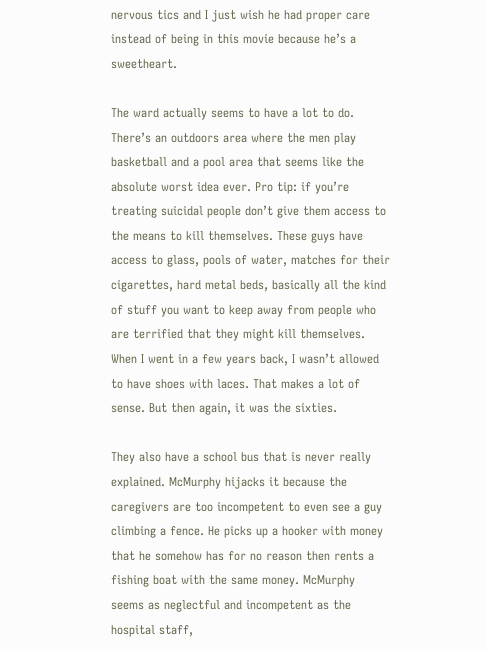nervous tics and I just wish he had proper care instead of being in this movie because he’s a sweetheart.

The ward actually seems to have a lot to do. There’s an outdoors area where the men play basketball and a pool area that seems like the absolute worst idea ever. Pro tip: if you’re treating suicidal people don’t give them access to the means to kill themselves. These guys have access to glass, pools of water, matches for their cigarettes, hard metal beds, basically all the kind of stuff you want to keep away from people who are terrified that they might kill themselves. When I went in a few years back, I wasn’t allowed to have shoes with laces. That makes a lot of sense. But then again, it was the sixties.

They also have a school bus that is never really explained. McMurphy hijacks it because the caregivers are too incompetent to even see a guy climbing a fence. He picks up a hooker with money that he somehow has for no reason then rents a fishing boat with the same money. McMurphy seems as neglectful and incompetent as the hospital staff,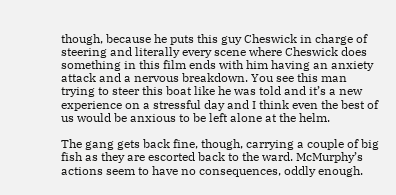though, because he puts this guy Cheswick in charge of steering and literally every scene where Cheswick does something in this film ends with him having an anxiety attack and a nervous breakdown. You see this man trying to steer this boat like he was told and it’s a new experience on a stressful day and I think even the best of us would be anxious to be left alone at the helm.

The gang gets back fine, though, carrying a couple of big fish as they are escorted back to the ward. McMurphy’s actions seem to have no consequences, oddly enough.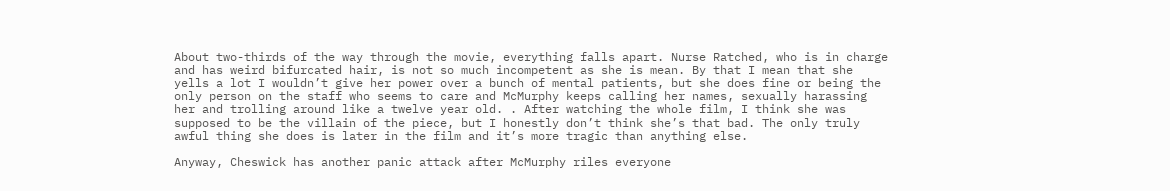About two-thirds of the way through the movie, everything falls apart. Nurse Ratched, who is in charge and has weird bifurcated hair, is not so much incompetent as she is mean. By that I mean that she yells a lot I wouldn’t give her power over a bunch of mental patients, but she does fine or being the only person on the staff who seems to care and McMurphy keeps calling her names, sexually harassing her and trolling around like a twelve year old. . After watching the whole film, I think she was supposed to be the villain of the piece, but I honestly don’t think she’s that bad. The only truly awful thing she does is later in the film and it’s more tragic than anything else.

Anyway, Cheswick has another panic attack after McMurphy riles everyone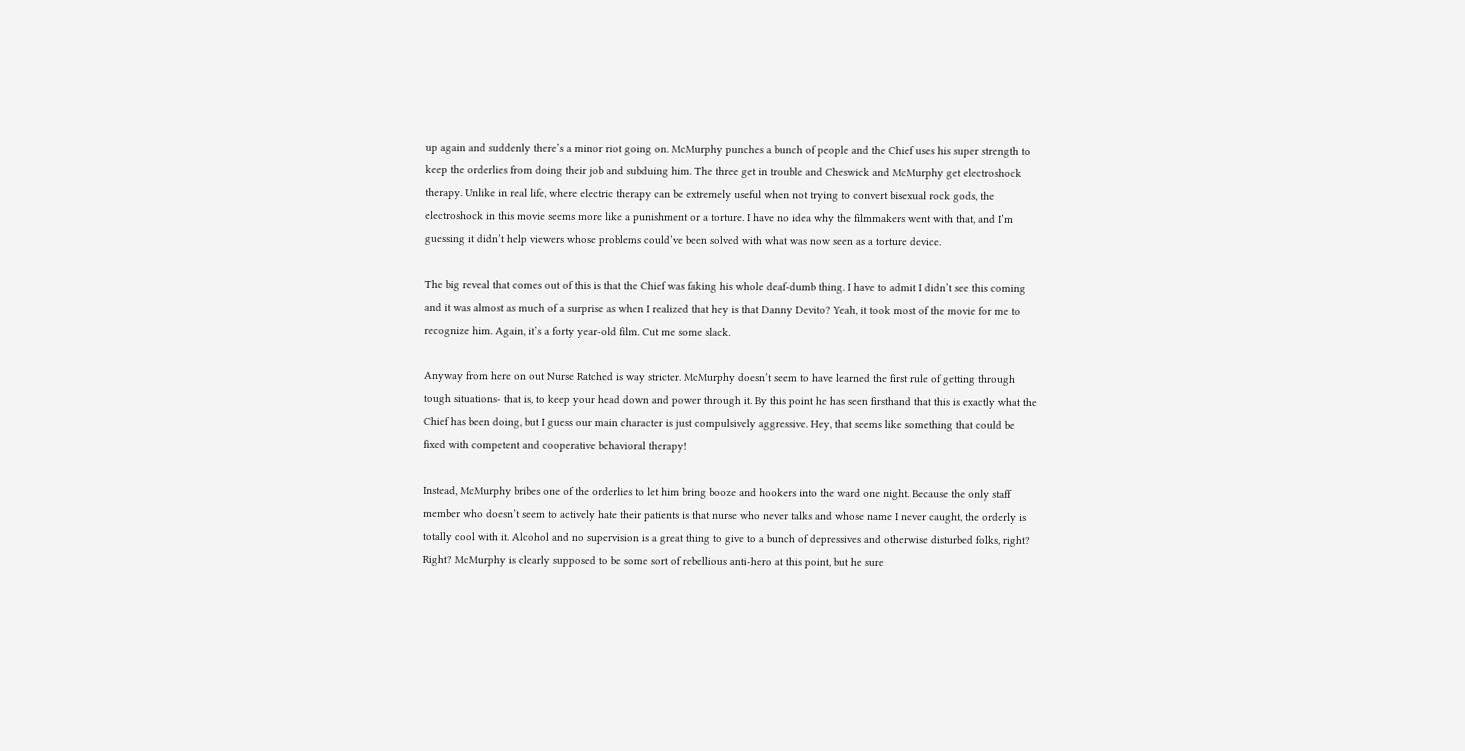up again and suddenly there’s a minor riot going on. McMurphy punches a bunch of people and the Chief uses his super strength to keep the orderlies from doing their job and subduing him. The three get in trouble and Cheswick and McMurphy get electroshock therapy. Unlike in real life, where electric therapy can be extremely useful when not trying to convert bisexual rock gods, the electroshock in this movie seems more like a punishment or a torture. I have no idea why the filmmakers went with that, and I’m guessing it didn’t help viewers whose problems could’ve been solved with what was now seen as a torture device.

The big reveal that comes out of this is that the Chief was faking his whole deaf-dumb thing. I have to admit I didn’t see this coming and it was almost as much of a surprise as when I realized that hey is that Danny Devito? Yeah, it took most of the movie for me to recognize him. Again, it’s a forty year-old film. Cut me some slack.

Anyway from here on out Nurse Ratched is way stricter. McMurphy doesn’t seem to have learned the first rule of getting through tough situations- that is, to keep your head down and power through it. By this point he has seen firsthand that this is exactly what the Chief has been doing, but I guess our main character is just compulsively aggressive. Hey, that seems like something that could be fixed with competent and cooperative behavioral therapy!

Instead, McMurphy bribes one of the orderlies to let him bring booze and hookers into the ward one night. Because the only staff member who doesn’t seem to actively hate their patients is that nurse who never talks and whose name I never caught, the orderly is totally cool with it. Alcohol and no supervision is a great thing to give to a bunch of depressives and otherwise disturbed folks, right? Right? McMurphy is clearly supposed to be some sort of rebellious anti-hero at this point, but he sure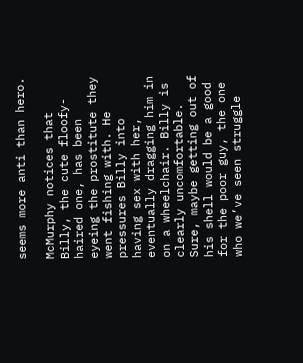seems more anti than hero.

McMurphy notices that Billy, the cute floofy-haired one, has been eyeing the prostitute they went fishing with. He pressures Billy into having sex with her, eventually dragging him in on a wheelchair. Billy is clearly uncomfortable. Sure, maybe getting out of his shell would be a good for the poor guy, the one who we’ve seen struggle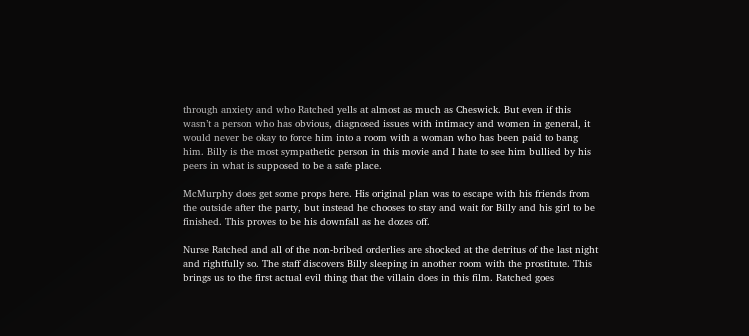through anxiety and who Ratched yells at almost as much as Cheswick. But even if this wasn’t a person who has obvious, diagnosed issues with intimacy and women in general, it would never be okay to force him into a room with a woman who has been paid to bang him. Billy is the most sympathetic person in this movie and I hate to see him bullied by his peers in what is supposed to be a safe place.

McMurphy does get some props here. His original plan was to escape with his friends from the outside after the party, but instead he chooses to stay and wait for Billy and his girl to be finished. This proves to be his downfall as he dozes off.

Nurse Ratched and all of the non-bribed orderlies are shocked at the detritus of the last night and rightfully so. The staff discovers Billy sleeping in another room with the prostitute. This brings us to the first actual evil thing that the villain does in this film. Ratched goes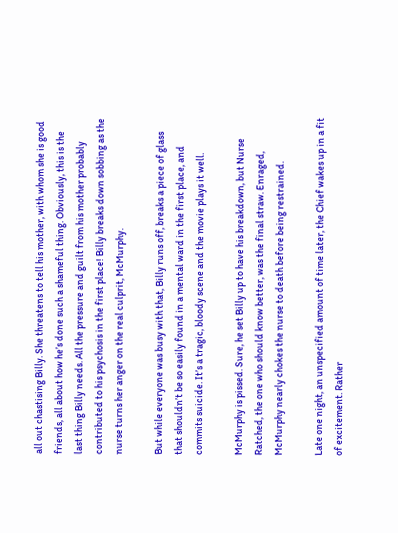all out chastising Billy. She threatens to tell his mother, with whom she is good friends, all about how he’s done such a shameful thing. Obviously, this is the last thing Billy needs. All the pressure and guilt from his mother probably contributed to his psychosis in the first place! Billy breaks down sobbing as the nurse turns her anger on the real culprit, McMurphy.

But while everyone was busy with that, Billy runs off, breaks a piece of glass that shouldn’t be so easily found in a mental ward in the first place, and commits suicide. It’s a tragic, bloody scene and the movie plays it well.

McMurphy is pissed. Sure, he set Billy up to have his breakdown, but Nurse Ratched, the one who should know better, was the final straw. Enraged, McMurphy nearly chokes the nurse to death before being restrained.

Late one night, an unspecified amount of time later, the Chief wakes up in a fit of excitement. Rather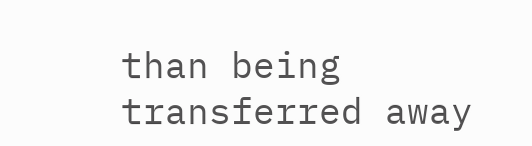than being transferred away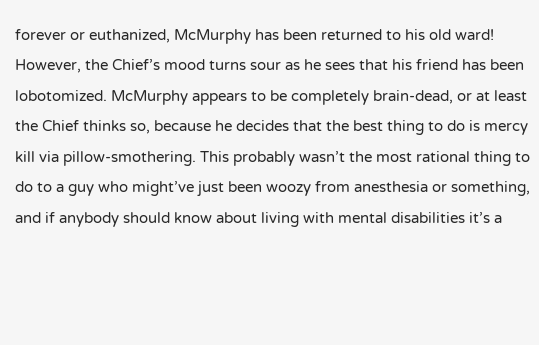forever or euthanized, McMurphy has been returned to his old ward! However, the Chief’s mood turns sour as he sees that his friend has been lobotomized. McMurphy appears to be completely brain-dead, or at least the Chief thinks so, because he decides that the best thing to do is mercy kill via pillow-smothering. This probably wasn’t the most rational thing to do to a guy who might’ve just been woozy from anesthesia or something, and if anybody should know about living with mental disabilities it’s a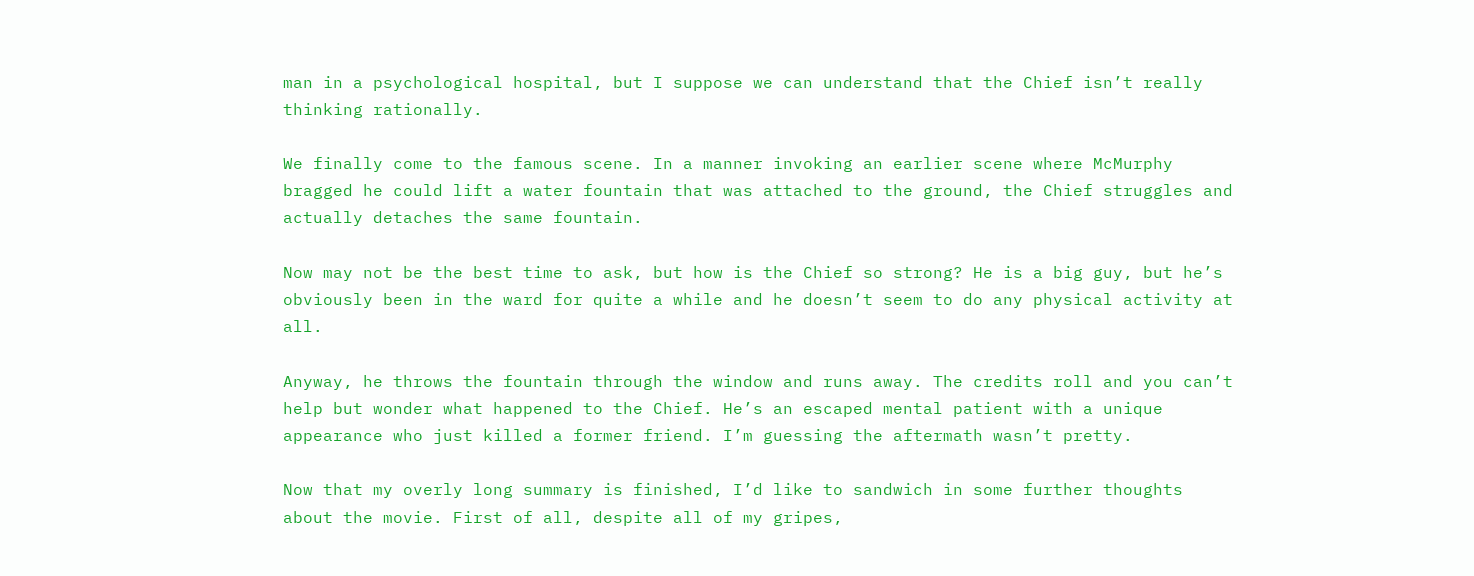man in a psychological hospital, but I suppose we can understand that the Chief isn’t really thinking rationally.

We finally come to the famous scene. In a manner invoking an earlier scene where McMurphy bragged he could lift a water fountain that was attached to the ground, the Chief struggles and actually detaches the same fountain.

Now may not be the best time to ask, but how is the Chief so strong? He is a big guy, but he’s obviously been in the ward for quite a while and he doesn’t seem to do any physical activity at all.

Anyway, he throws the fountain through the window and runs away. The credits roll and you can’t help but wonder what happened to the Chief. He’s an escaped mental patient with a unique appearance who just killed a former friend. I’m guessing the aftermath wasn’t pretty.

Now that my overly long summary is finished, I’d like to sandwich in some further thoughts about the movie. First of all, despite all of my gripes,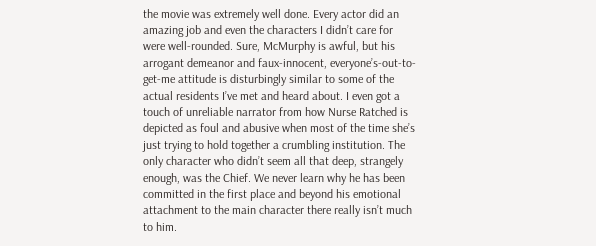the movie was extremely well done. Every actor did an amazing job and even the characters I didn’t care for were well-rounded. Sure, McMurphy is awful, but his arrogant demeanor and faux-innocent, everyone’s-out-to-get-me attitude is disturbingly similar to some of the actual residents I’ve met and heard about. I even got a touch of unreliable narrator from how Nurse Ratched is depicted as foul and abusive when most of the time she’s just trying to hold together a crumbling institution. The only character who didn’t seem all that deep, strangely enough, was the Chief. We never learn why he has been committed in the first place and beyond his emotional attachment to the main character there really isn’t much to him.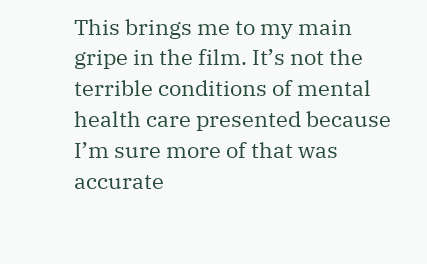This brings me to my main gripe in the film. It’s not the terrible conditions of mental health care presented because I’m sure more of that was accurate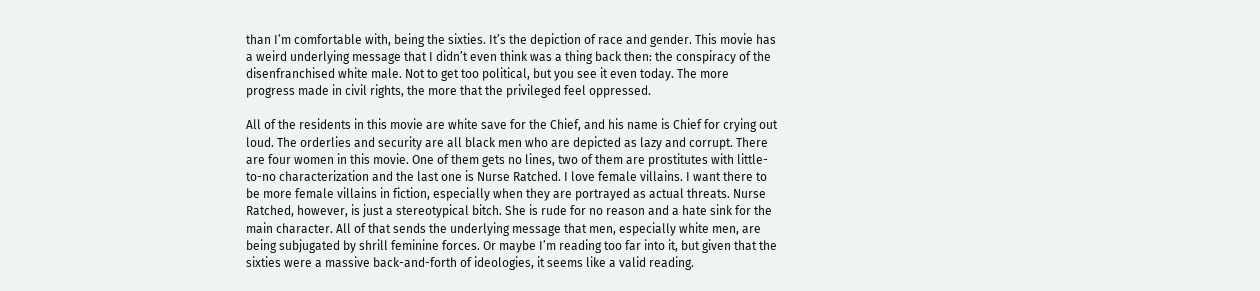than I’m comfortable with, being the sixties. It’s the depiction of race and gender. This movie has a weird underlying message that I didn’t even think was a thing back then: the conspiracy of the disenfranchised white male. Not to get too political, but you see it even today. The more progress made in civil rights, the more that the privileged feel oppressed.

All of the residents in this movie are white save for the Chief, and his name is Chief for crying out loud. The orderlies and security are all black men who are depicted as lazy and corrupt. There are four women in this movie. One of them gets no lines, two of them are prostitutes with little-to-no characterization and the last one is Nurse Ratched. I love female villains. I want there to be more female villains in fiction, especially when they are portrayed as actual threats. Nurse Ratched, however, is just a stereotypical bitch. She is rude for no reason and a hate sink for the main character. All of that sends the underlying message that men, especially white men, are being subjugated by shrill feminine forces. Or maybe I’m reading too far into it, but given that the sixties were a massive back-and-forth of ideologies, it seems like a valid reading.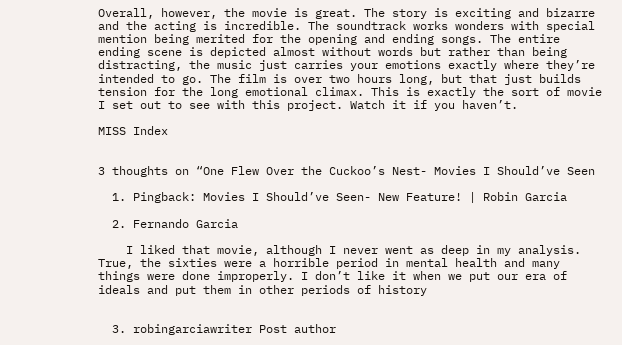Overall, however, the movie is great. The story is exciting and bizarre and the acting is incredible. The soundtrack works wonders with special mention being merited for the opening and ending songs. The entire ending scene is depicted almost without words but rather than being distracting, the music just carries your emotions exactly where they’re intended to go. The film is over two hours long, but that just builds tension for the long emotional climax. This is exactly the sort of movie I set out to see with this project. Watch it if you haven’t.

MISS Index


3 thoughts on “One Flew Over the Cuckoo’s Nest- Movies I Should’ve Seen

  1. Pingback: Movies I Should’ve Seen- New Feature! | Robin Garcia

  2. Fernando Garcia

    I liked that movie, although I never went as deep in my analysis. True, the sixties were a horrible period in mental health and many things were done improperly. I don’t like it when we put our era of ideals and put them in other periods of history


  3. robingarciawriter Post author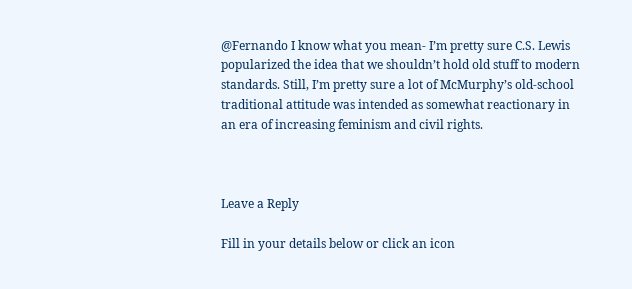@Fernando I know what you mean- I’m pretty sure C.S. Lewis popularized the idea that we shouldn’t hold old stuff to modern standards. Still, I’m pretty sure a lot of McMurphy’s old-school traditional attitude was intended as somewhat reactionary in an era of increasing feminism and civil rights.



Leave a Reply

Fill in your details below or click an icon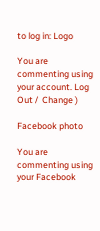to log in: Logo

You are commenting using your account. Log Out /  Change )

Facebook photo

You are commenting using your Facebook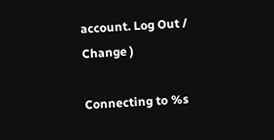account. Log Out /  Change )

Connecting to %s